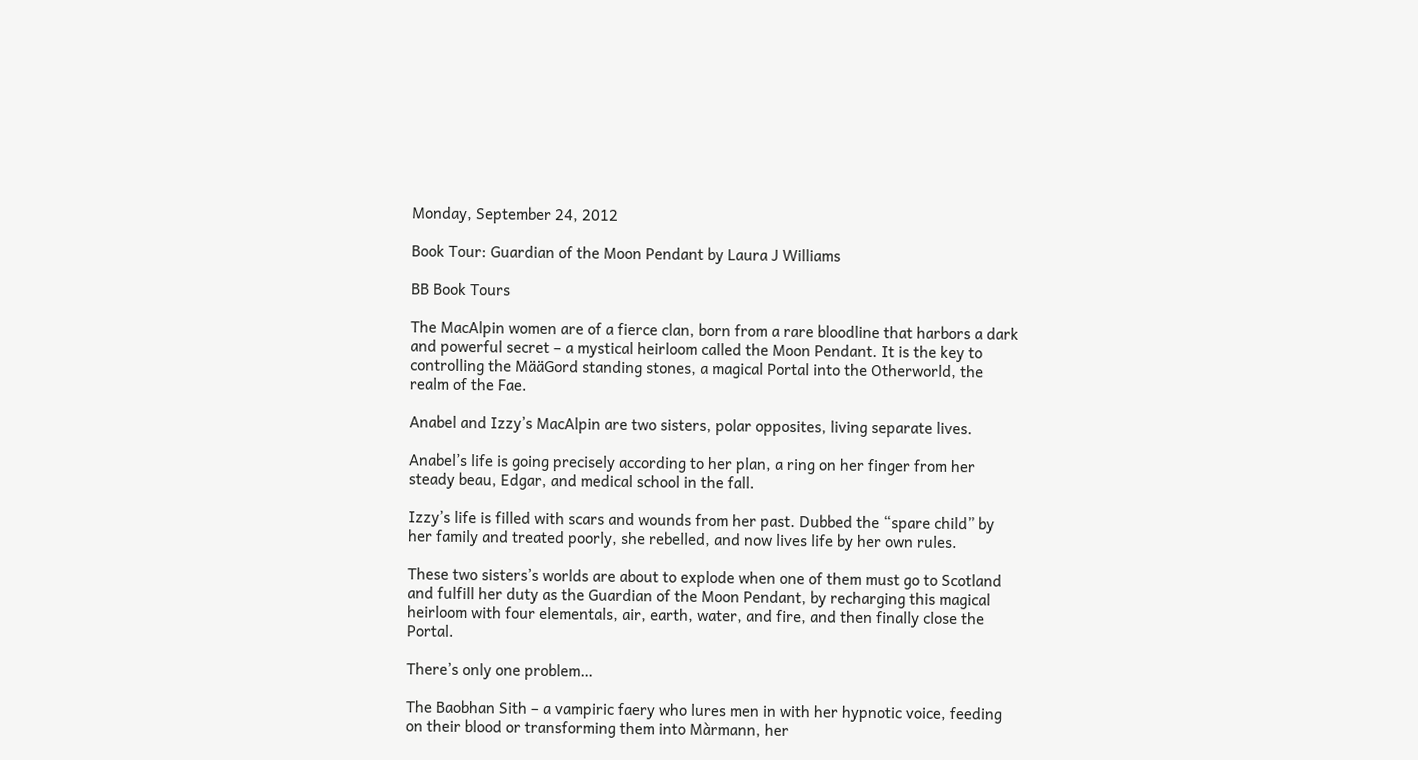Monday, September 24, 2012

Book Tour: Guardian of the Moon Pendant by Laura J Williams

BB Book Tours

The MacAlpin women are of a fierce clan, born from a rare bloodline that harbors a dark and powerful secret – a mystical heirloom called the Moon Pendant. It is the key to controlling the MääGord standing stones, a magical Portal into the Otherworld, the realm of the Fae.

Anabel and Izzy’s MacAlpin are two sisters, polar opposites, living separate lives.

Anabel’s life is going precisely according to her plan, a ring on her finger from her steady beau, Edgar, and medical school in the fall.

Izzy’s life is filled with scars and wounds from her past. Dubbed the “spare child” by her family and treated poorly, she rebelled, and now lives life by her own rules.

These two sisters’s worlds are about to explode when one of them must go to Scotland and fulfill her duty as the Guardian of the Moon Pendant, by recharging this magical heirloom with four elementals, air, earth, water, and fire, and then finally close the Portal.

There’s only one problem…

The Baobhan Sith – a vampiric faery who lures men in with her hypnotic voice, feeding on their blood or transforming them into Màrmann, her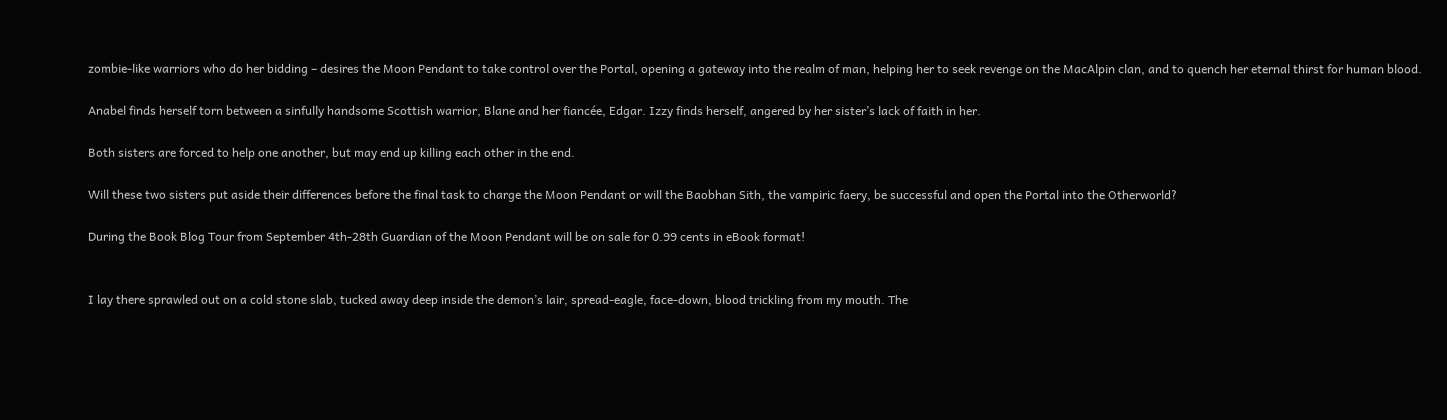zombie-like warriors who do her bidding – desires the Moon Pendant to take control over the Portal, opening a gateway into the realm of man, helping her to seek revenge on the MacAlpin clan, and to quench her eternal thirst for human blood.

Anabel finds herself torn between a sinfully handsome Scottish warrior, Blane and her fiancée, Edgar. Izzy finds herself, angered by her sister’s lack of faith in her.

Both sisters are forced to help one another, but may end up killing each other in the end.

Will these two sisters put aside their differences before the final task to charge the Moon Pendant or will the Baobhan Sith, the vampiric faery, be successful and open the Portal into the Otherworld?

During the Book Blog Tour from September 4th-28th Guardian of the Moon Pendant will be on sale for 0.99 cents in eBook format!


I lay there sprawled out on a cold stone slab, tucked away deep inside the demon’s lair, spread-eagle, face-down, blood trickling from my mouth. The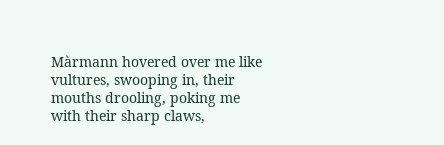Màrmann hovered over me like vultures, swooping in, their mouths drooling, poking me with their sharp claws,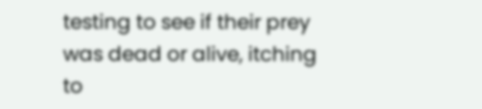testing to see if their prey was dead or alive, itching to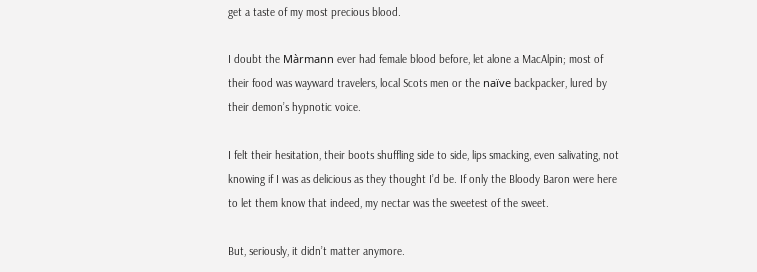get a taste of my most precious blood.

I doubt the Màrmann ever had female blood before, let alone a MacAlpin; most of their food was wayward travelers, local Scots men or the naïve backpacker, lured by their demon’s hypnotic voice.

I felt their hesitation, their boots shuffling side to side, lips smacking, even salivating, not knowing if I was as delicious as they thought I’d be. If only the Bloody Baron were here to let them know that indeed, my nectar was the sweetest of the sweet.

But, seriously, it didn’t matter anymore.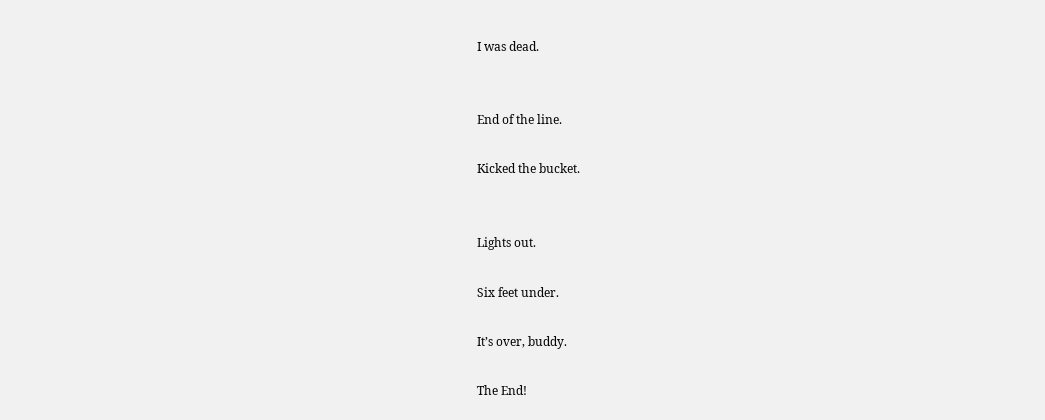I was dead.


End of the line.

Kicked the bucket.


Lights out.

Six feet under.

It’s over, buddy.

The End!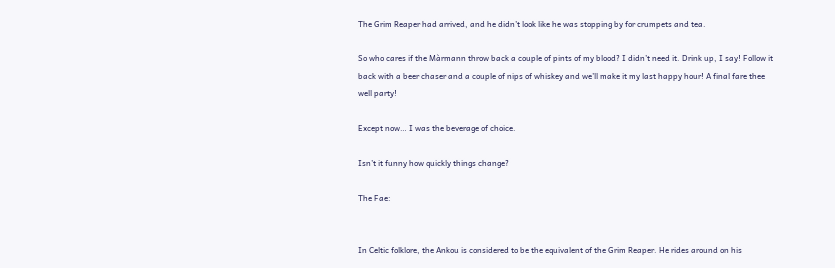The Grim Reaper had arrived, and he didn’t look like he was stopping by for crumpets and tea.

So who cares if the Màrmann throw back a couple of pints of my blood? I didn’t need it. Drink up, I say! Follow it back with a beer chaser and a couple of nips of whiskey and we’ll make it my last happy hour! A final fare thee well party!

Except now… I was the beverage of choice.

Isn’t it funny how quickly things change?

The Fae:


In Celtic folklore, the Ankou is considered to be the equivalent of the Grim Reaper. He rides around on his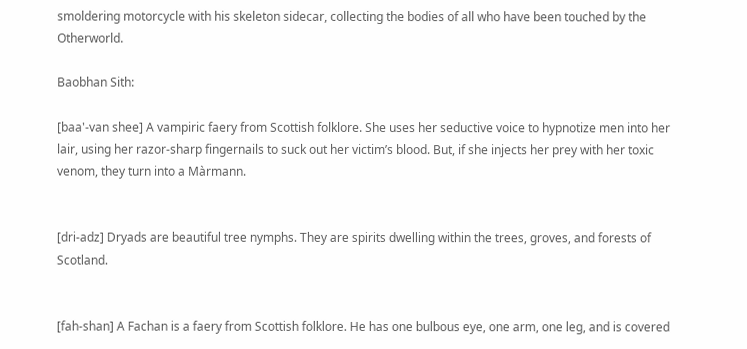smoldering motorcycle with his skeleton sidecar, collecting the bodies of all who have been touched by the Otherworld.

Baobhan Sith:

[baa'-van shee] A vampiric faery from Scottish folklore. She uses her seductive voice to hypnotize men into her lair, using her razor-sharp fingernails to suck out her victim’s blood. But, if she injects her prey with her toxic venom, they turn into a Màrmann.


[dri-adz] Dryads are beautiful tree nymphs. They are spirits dwelling within the trees, groves, and forests of Scotland.


[fah-shan] A Fachan is a faery from Scottish folklore. He has one bulbous eye, one arm, one leg, and is covered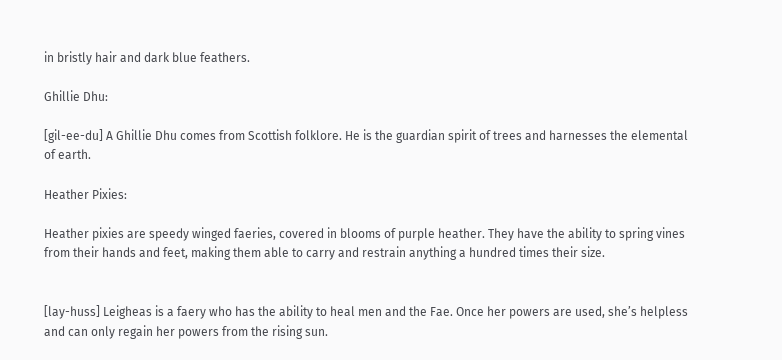in bristly hair and dark blue feathers.

Ghillie Dhu:

[gil-ee-du] A Ghillie Dhu comes from Scottish folklore. He is the guardian spirit of trees and harnesses the elemental of earth.

Heather Pixies:

Heather pixies are speedy winged faeries, covered in blooms of purple heather. They have the ability to spring vines from their hands and feet, making them able to carry and restrain anything a hundred times their size.


[lay-huss] Leigheas is a faery who has the ability to heal men and the Fae. Once her powers are used, she’s helpless and can only regain her powers from the rising sun.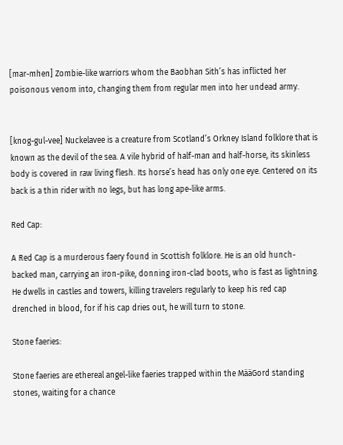[mar-mhen] Zombie-like warriors whom the Baobhan Sith’s has inflicted her poisonous venom into, changing them from regular men into her undead army.


[knog-gul-vee] Nuckelavee is a creature from Scotland’s Orkney Island folklore that is known as the devil of the sea. A vile hybrid of half-man and half-horse, its skinless body is covered in raw living flesh. Its horse’s head has only one eye. Centered on its back is a thin rider with no legs, but has long ape-like arms.

Red Cap:

A Red Cap is a murderous faery found in Scottish folklore. He is an old hunch-backed man, carrying an iron-pike, donning iron-clad boots, who is fast as lightning. He dwells in castles and towers, killing travelers regularly to keep his red cap drenched in blood, for if his cap dries out, he will turn to stone.

Stone faeries:

Stone faeries are ethereal angel-like faeries trapped within the MääGord standing stones, waiting for a chance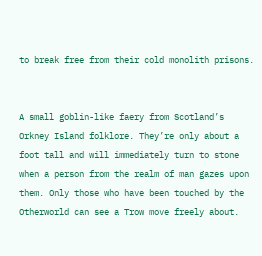to break free from their cold monolith prisons.


A small goblin-like faery from Scotland’s Orkney Island folklore. They’re only about a foot tall and will immediately turn to stone when a person from the realm of man gazes upon them. Only those who have been touched by the Otherworld can see a Trow move freely about.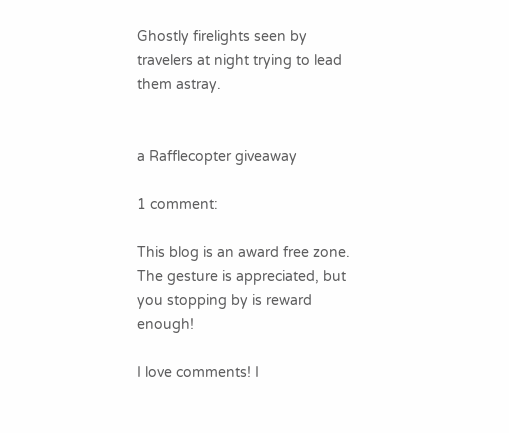Ghostly firelights seen by travelers at night trying to lead them astray.


a Rafflecopter giveaway

1 comment:

This blog is an award free zone. The gesture is appreciated, but you stopping by is reward enough!

I love comments! I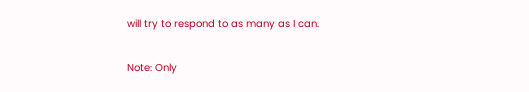will try to respond to as many as I can.

Note: Only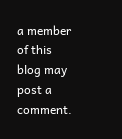a member of this blog may post a comment.